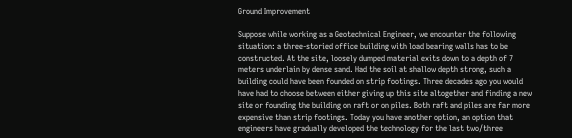Ground Improvement

Suppose while working as a Geotechnical Engineer, we encounter the following situation: a three-storied office building with load bearing walls has to be constructed. At the site, loosely dumped material exits down to a depth of 7 meters underlain by dense sand. Had the soil at shallow depth strong, such a building could have been founded on strip footings. Three decades ago you would have had to choose between either giving up this site altogether and finding a new site or founding the building on raft or on piles. Both raft and piles are far more expensive than strip footings. Today you have another option, an option that engineers have gradually developed the technology for the last two/three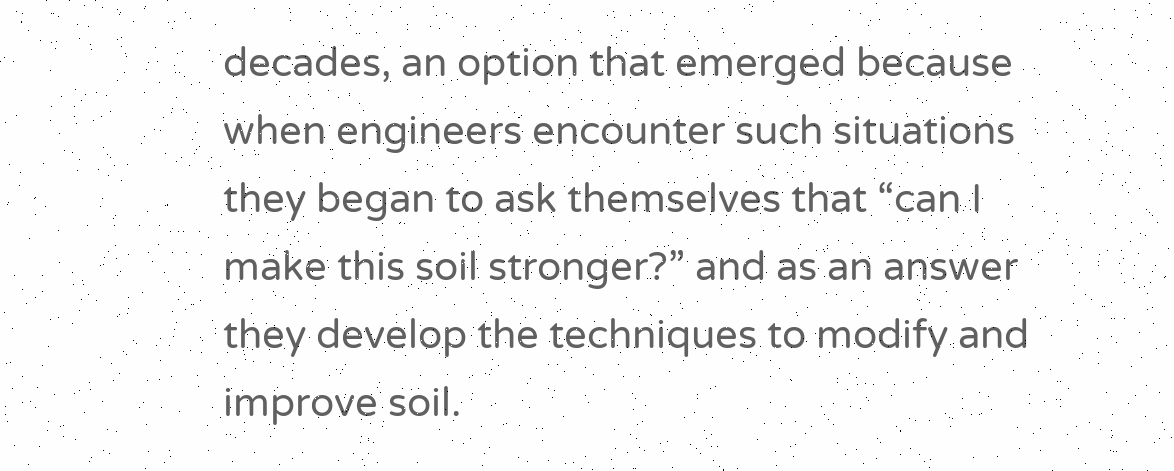decades, an option that emerged because when engineers encounter such situations they began to ask themselves that “can I make this soil stronger?” and as an answer they develop the techniques to modify and improve soil.